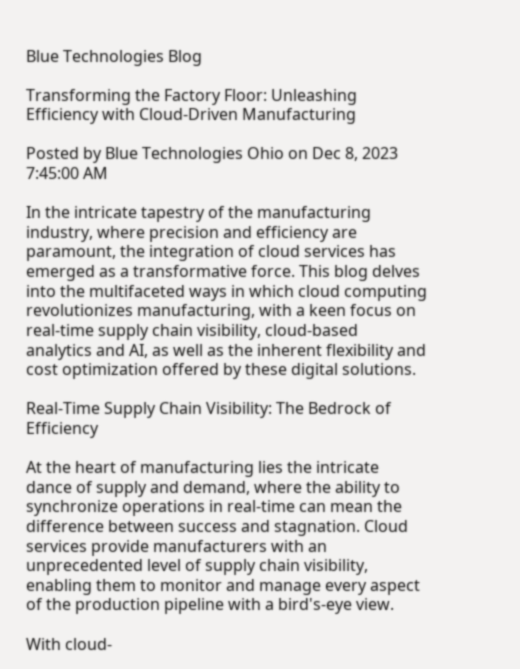Blue Technologies Blog

Transforming the Factory Floor: Unleashing Efficiency with Cloud-Driven Manufacturing

Posted by Blue Technologies Ohio on Dec 8, 2023 7:45:00 AM

In the intricate tapestry of the manufacturing industry, where precision and efficiency are paramount, the integration of cloud services has emerged as a transformative force. This blog delves into the multifaceted ways in which cloud computing revolutionizes manufacturing, with a keen focus on real-time supply chain visibility, cloud-based analytics and AI, as well as the inherent flexibility and cost optimization offered by these digital solutions.

Real-Time Supply Chain Visibility: The Bedrock of Efficiency

At the heart of manufacturing lies the intricate dance of supply and demand, where the ability to synchronize operations in real-time can mean the difference between success and stagnation. Cloud services provide manufacturers with an unprecedented level of supply chain visibility, enabling them to monitor and manage every aspect of the production pipeline with a bird's-eye view.

With cloud-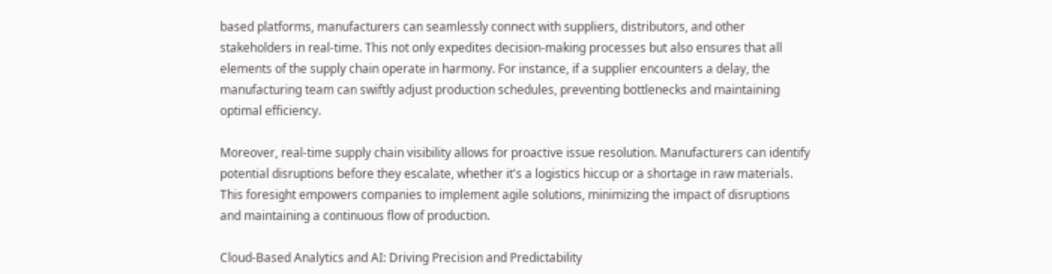based platforms, manufacturers can seamlessly connect with suppliers, distributors, and other stakeholders in real-time. This not only expedites decision-making processes but also ensures that all elements of the supply chain operate in harmony. For instance, if a supplier encounters a delay, the manufacturing team can swiftly adjust production schedules, preventing bottlenecks and maintaining optimal efficiency.

Moreover, real-time supply chain visibility allows for proactive issue resolution. Manufacturers can identify potential disruptions before they escalate, whether it's a logistics hiccup or a shortage in raw materials. This foresight empowers companies to implement agile solutions, minimizing the impact of disruptions and maintaining a continuous flow of production.

Cloud-Based Analytics and AI: Driving Precision and Predictability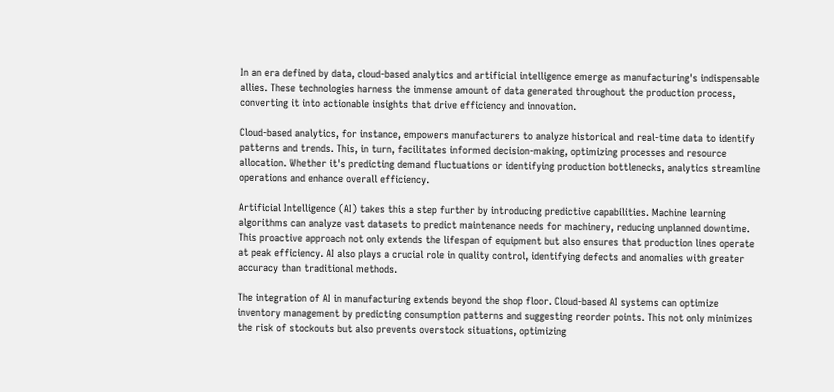In an era defined by data, cloud-based analytics and artificial intelligence emerge as manufacturing's indispensable allies. These technologies harness the immense amount of data generated throughout the production process, converting it into actionable insights that drive efficiency and innovation.

Cloud-based analytics, for instance, empowers manufacturers to analyze historical and real-time data to identify patterns and trends. This, in turn, facilitates informed decision-making, optimizing processes and resource allocation. Whether it's predicting demand fluctuations or identifying production bottlenecks, analytics streamline operations and enhance overall efficiency.

Artificial Intelligence (AI) takes this a step further by introducing predictive capabilities. Machine learning algorithms can analyze vast datasets to predict maintenance needs for machinery, reducing unplanned downtime. This proactive approach not only extends the lifespan of equipment but also ensures that production lines operate at peak efficiency. AI also plays a crucial role in quality control, identifying defects and anomalies with greater accuracy than traditional methods.

The integration of AI in manufacturing extends beyond the shop floor. Cloud-based AI systems can optimize inventory management by predicting consumption patterns and suggesting reorder points. This not only minimizes the risk of stockouts but also prevents overstock situations, optimizing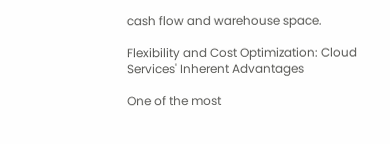cash flow and warehouse space.

Flexibility and Cost Optimization: Cloud Services' Inherent Advantages

One of the most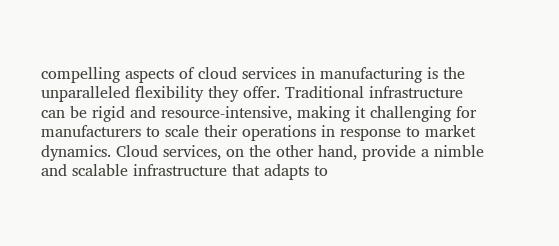compelling aspects of cloud services in manufacturing is the unparalleled flexibility they offer. Traditional infrastructure can be rigid and resource-intensive, making it challenging for manufacturers to scale their operations in response to market dynamics. Cloud services, on the other hand, provide a nimble and scalable infrastructure that adapts to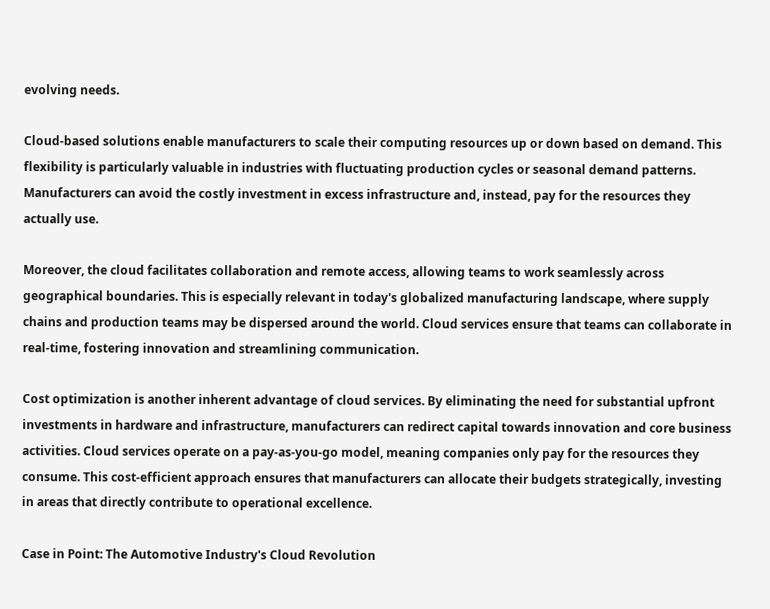evolving needs.

Cloud-based solutions enable manufacturers to scale their computing resources up or down based on demand. This flexibility is particularly valuable in industries with fluctuating production cycles or seasonal demand patterns. Manufacturers can avoid the costly investment in excess infrastructure and, instead, pay for the resources they actually use.

Moreover, the cloud facilitates collaboration and remote access, allowing teams to work seamlessly across geographical boundaries. This is especially relevant in today's globalized manufacturing landscape, where supply chains and production teams may be dispersed around the world. Cloud services ensure that teams can collaborate in real-time, fostering innovation and streamlining communication.

Cost optimization is another inherent advantage of cloud services. By eliminating the need for substantial upfront investments in hardware and infrastructure, manufacturers can redirect capital towards innovation and core business activities. Cloud services operate on a pay-as-you-go model, meaning companies only pay for the resources they consume. This cost-efficient approach ensures that manufacturers can allocate their budgets strategically, investing in areas that directly contribute to operational excellence.

Case in Point: The Automotive Industry's Cloud Revolution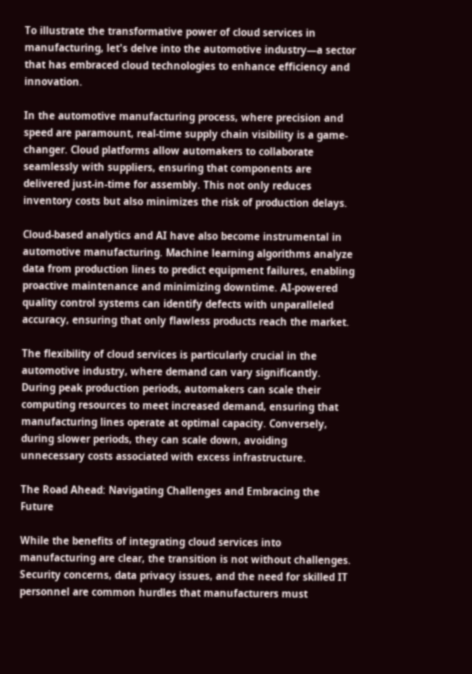To illustrate the transformative power of cloud services in manufacturing, let's delve into the automotive industry—a sector that has embraced cloud technologies to enhance efficiency and innovation.

In the automotive manufacturing process, where precision and speed are paramount, real-time supply chain visibility is a game-changer. Cloud platforms allow automakers to collaborate seamlessly with suppliers, ensuring that components are delivered just-in-time for assembly. This not only reduces inventory costs but also minimizes the risk of production delays.

Cloud-based analytics and AI have also become instrumental in automotive manufacturing. Machine learning algorithms analyze data from production lines to predict equipment failures, enabling proactive maintenance and minimizing downtime. AI-powered quality control systems can identify defects with unparalleled accuracy, ensuring that only flawless products reach the market.

The flexibility of cloud services is particularly crucial in the automotive industry, where demand can vary significantly. During peak production periods, automakers can scale their computing resources to meet increased demand, ensuring that manufacturing lines operate at optimal capacity. Conversely, during slower periods, they can scale down, avoiding unnecessary costs associated with excess infrastructure.

The Road Ahead: Navigating Challenges and Embracing the Future

While the benefits of integrating cloud services into manufacturing are clear, the transition is not without challenges. Security concerns, data privacy issues, and the need for skilled IT personnel are common hurdles that manufacturers must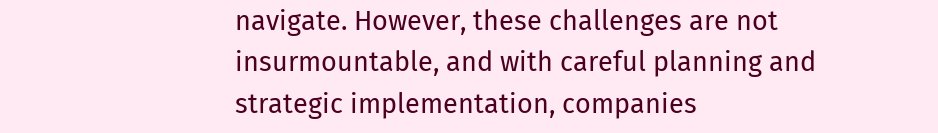navigate. However, these challenges are not insurmountable, and with careful planning and strategic implementation, companies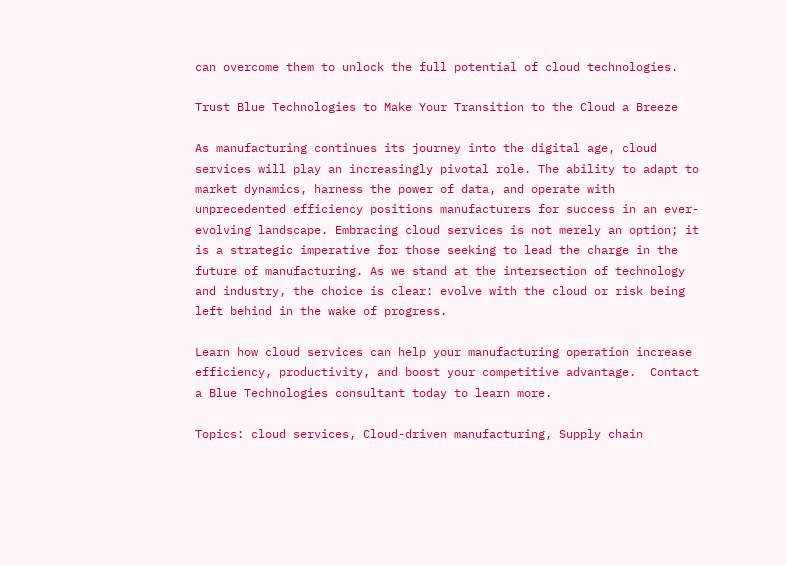can overcome them to unlock the full potential of cloud technologies.

Trust Blue Technologies to Make Your Transition to the Cloud a Breeze

As manufacturing continues its journey into the digital age, cloud services will play an increasingly pivotal role. The ability to adapt to market dynamics, harness the power of data, and operate with unprecedented efficiency positions manufacturers for success in an ever-evolving landscape. Embracing cloud services is not merely an option; it is a strategic imperative for those seeking to lead the charge in the future of manufacturing. As we stand at the intersection of technology and industry, the choice is clear: evolve with the cloud or risk being left behind in the wake of progress.

Learn how cloud services can help your manufacturing operation increase efficiency, productivity, and boost your competitive advantage.  Contact a Blue Technologies consultant today to learn more.

Topics: cloud services, Cloud-driven manufacturing, Supply chain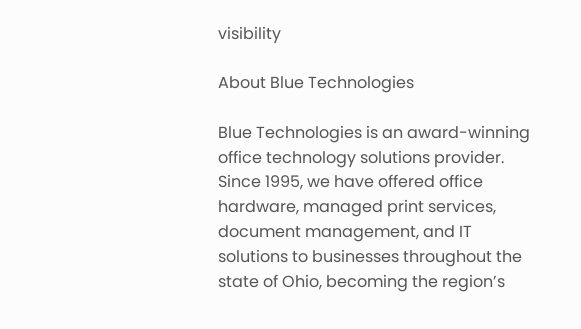visibility

About Blue Technologies

Blue Technologies is an award-winning office technology solutions provider. Since 1995, we have offered office hardware, managed print services, document management, and IT solutions to businesses throughout the state of Ohio, becoming the region’s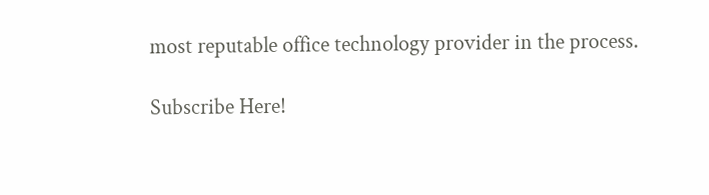most reputable office technology provider in the process.

Subscribe Here!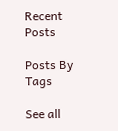Recent Posts

Posts By Tags

See all